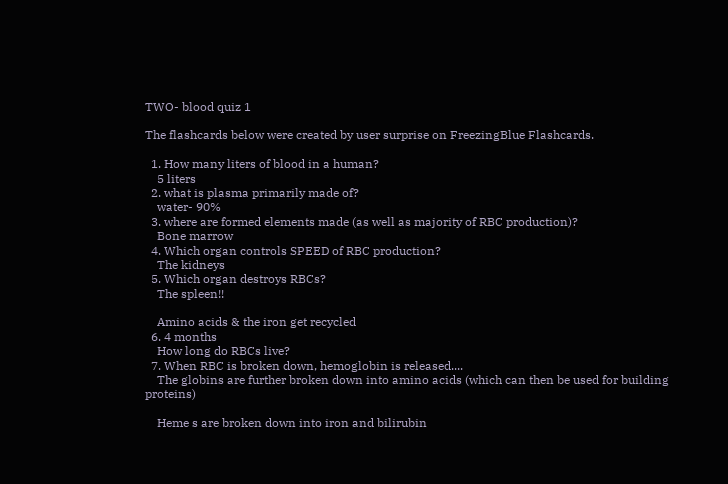TWO- blood quiz 1

The flashcards below were created by user surprise on FreezingBlue Flashcards.

  1. How many liters of blood in a human?
    5 liters
  2. what is plasma primarily made of?
    water- 90%
  3. where are formed elements made (as well as majority of RBC production)?
    Bone marrow
  4. Which organ controls SPEED of RBC production?
    The kidneys
  5. Which organ destroys RBCs?
    The spleen!!

    Amino acids & the iron get recycled
  6. 4 months
    How long do RBCs live?
  7. When RBC is broken down, hemoglobin is released....
    The globins are further broken down into amino acids (which can then be used for building proteins)

    Heme s are broken down into iron and bilirubin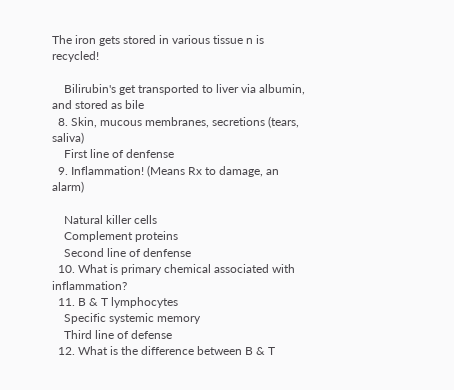The iron gets stored in various tissue n is recycled!

    Bilirubin's get transported to liver via albumin, and stored as bile
  8. Skin, mucous membranes, secretions (tears, saliva)
    First line of denfense
  9. Inflammation! (Means Rx to damage, an alarm)

    Natural killer cells
    Complement proteins
    Second line of denfense
  10. What is primary chemical associated with inflammation?
  11. B & T lymphocytes
    Specific systemic memory
    Third line of defense
  12. What is the difference between B & T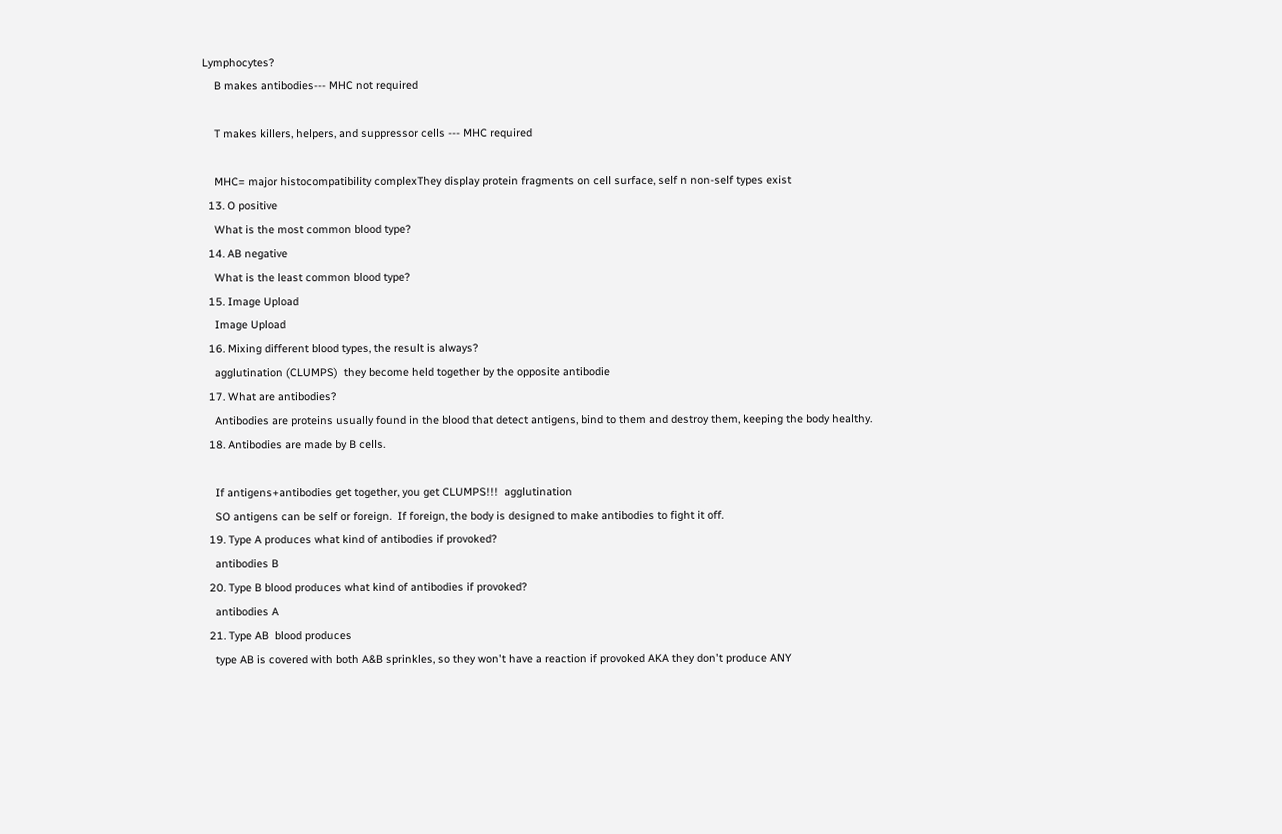Lymphocytes?
    B makes antibodies--- MHC not required

    T makes killers, helpers, and suppressor cells --- MHC required

    MHC= major histocompatibility complexThey display protein fragments on cell surface, self n non-self types exist
  13. O positive
    What is the most common blood type?
  14. AB negative
    What is the least common blood type?
  15. Image Upload
    Image Upload
  16. Mixing different blood types, the result is always?
    agglutination (CLUMPS)  they become held together by the opposite antibodie
  17. What are antibodies?
    Antibodies are proteins usually found in the blood that detect antigens, bind to them and destroy them, keeping the body healthy.
  18. Antibodies are made by B cells.

    If antigens+antibodies get together, you get CLUMPS!!!  agglutination
    SO antigens can be self or foreign.  If foreign, the body is designed to make antibodies to fight it off.
  19. Type A produces what kind of antibodies if provoked?
    antibodies B
  20. Type B blood produces what kind of antibodies if provoked?
    antibodies A
  21. Type AB  blood produces
    type AB is covered with both A&B sprinkles, so they won't have a reaction if provoked AKA they don't produce ANY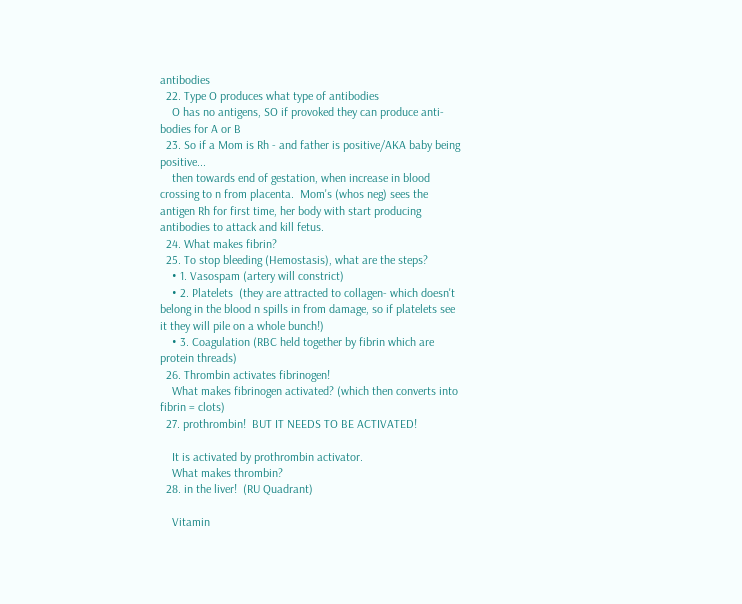antibodies
  22. Type O produces what type of antibodies
    O has no antigens, SO if provoked they can produce anti-bodies for A or B
  23. So if a Mom is Rh - and father is positive/AKA baby being positive...
    then towards end of gestation, when increase in blood crossing to n from placenta.  Mom's (whos neg) sees the antigen Rh for first time, her body with start producing antibodies to attack and kill fetus.
  24. What makes fibrin?
  25. To stop bleeding (Hemostasis), what are the steps?
    • 1. Vasospam (artery will constrict)
    • 2. Platelets  (they are attracted to collagen- which doesn't belong in the blood n spills in from damage, so if platelets see it they will pile on a whole bunch!)
    • 3. Coagulation (RBC held together by fibrin which are protein threads)
  26. Thrombin activates fibrinogen!
    What makes fibrinogen activated? (which then converts into fibrin = clots)
  27. prothrombin!  BUT IT NEEDS TO BE ACTIVATED!

    It is activated by prothrombin activator.
    What makes thrombin?
  28. in the liver!  (RU Quadrant)

    Vitamin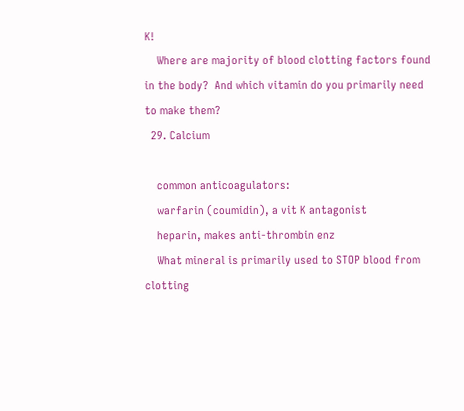K!
    Where are majority of blood clotting factors found in the body?  And which vitamin do you primarily need to make them?
  29. Calcium

    common anticoagulators:
    warfarin (coumidin), a vit K antagonist
    heparin, makes anti-thrombin enz
    What mineral is primarily used to STOP blood from clotting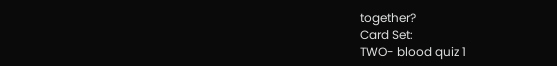together?
Card Set:
TWO- blood quiz 1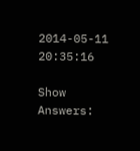2014-05-11 20:35:16

Show Answers: